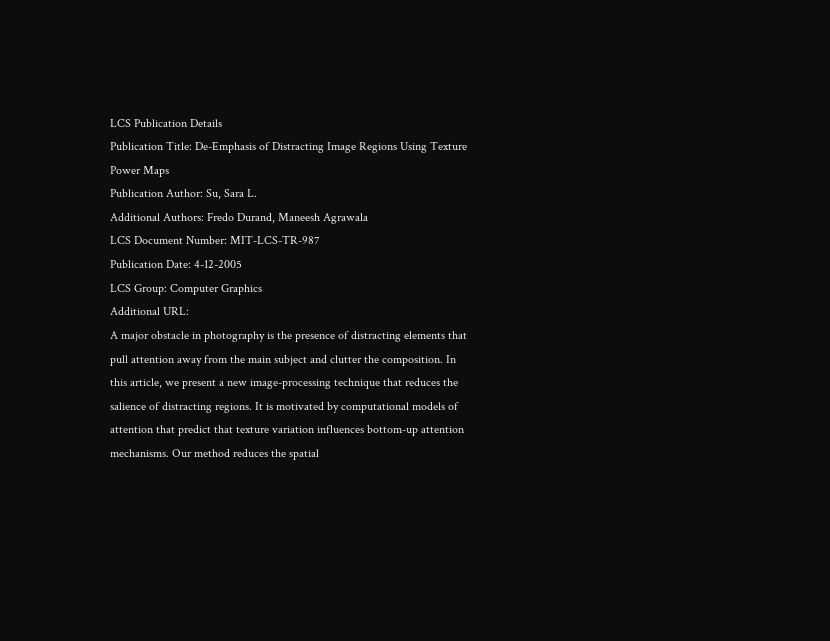LCS Publication Details
Publication Title: De-Emphasis of Distracting Image Regions Using Texture Power Maps
Publication Author: Su, Sara L.
Additional Authors: Fredo Durand, Maneesh Agrawala
LCS Document Number: MIT-LCS-TR-987
Publication Date: 4-12-2005
LCS Group: Computer Graphics
Additional URL:
A major obstacle in photography is the presence of distracting elements that pull attention away from the main subject and clutter the composition. In this article, we present a new image-processing technique that reduces the salience of distracting regions. It is motivated by computational models of attention that predict that texture variation influences bottom-up attention mechanisms. Our method reduces the spatial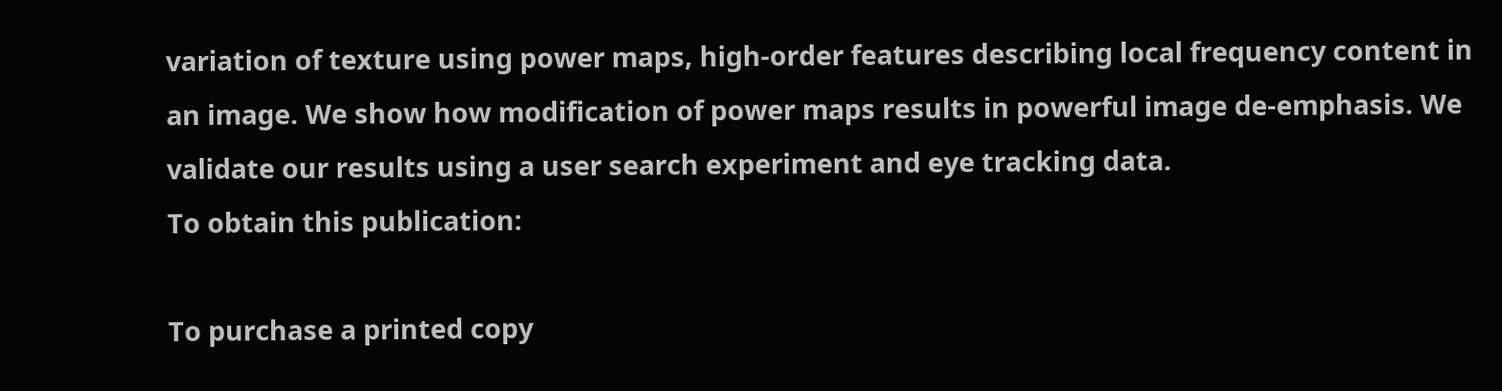variation of texture using power maps, high-order features describing local frequency content in an image. We show how modification of power maps results in powerful image de-emphasis. We validate our results using a user search experiment and eye tracking data.
To obtain this publication:

To purchase a printed copy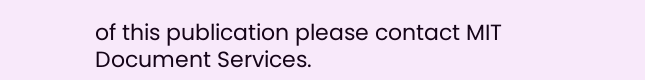of this publication please contact MIT Document Services.